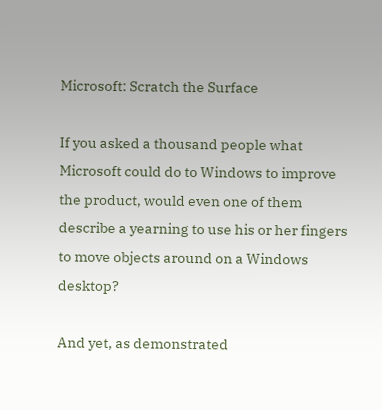Microsoft: Scratch the Surface

If you asked a thousand people what Microsoft could do to Windows to improve the product, would even one of them describe a yearning to use his or her fingers to move objects around on a Windows desktop?

And yet, as demonstrated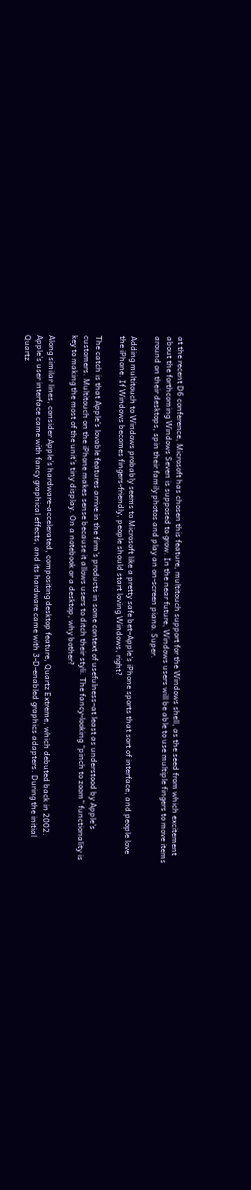at the recent D6 conference, Microsoft has chosen this feature, multitouch support for the Windows shell, as the seed from which excitement about the forthcoming Windows Seven is supposed to grow. In the near future, Windows users will be able to use multiple fingers to move items around on their desktops, spin their family photos and play an on-screen piano. Super.

Adding multitouch to Windows probably seems to Microsoft like a pretty safe bet–Apple’s iPhone sports that sort of interface, and people love the iPhone. If Windows becomes fingers-friendly, people should start loving Windows, right?

The catch is that Apple’s lovable features arrive in the firm’s products in some context of usefulness–at least as understood by Apple’s customers. Multitouch on the iPhone makes sense because it allows users to ditch their styli. The fancy-looking “pinch to zoom” functionality is key to making the most of the unit’s tiny display. On a notebook or a desktop, why bother?

Along similar lines, consider Apple’s hardware-accelerated, compositing desktop feature, Quartz Extreme, which debuted back in 2002. Apple’s user interface came with fancy graphical effects, and its hardware came with 3-D-enabled graphics adapters. During the initial Quartz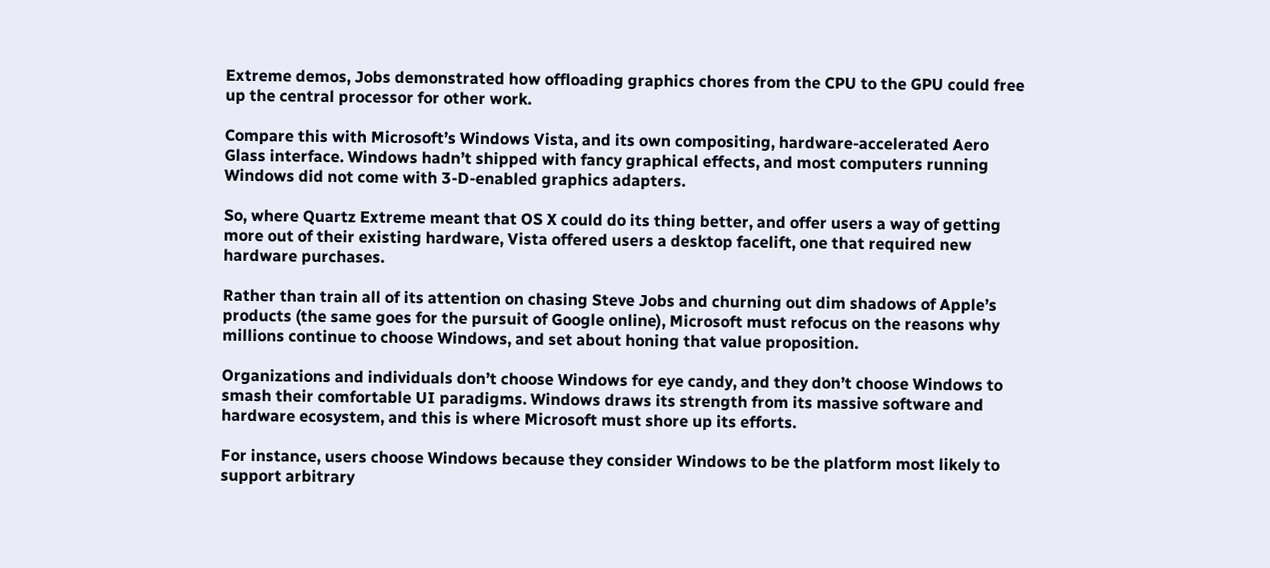Extreme demos, Jobs demonstrated how offloading graphics chores from the CPU to the GPU could free up the central processor for other work.

Compare this with Microsoft’s Windows Vista, and its own compositing, hardware-accelerated Aero Glass interface. Windows hadn’t shipped with fancy graphical effects, and most computers running Windows did not come with 3-D-enabled graphics adapters.

So, where Quartz Extreme meant that OS X could do its thing better, and offer users a way of getting more out of their existing hardware, Vista offered users a desktop facelift, one that required new hardware purchases.

Rather than train all of its attention on chasing Steve Jobs and churning out dim shadows of Apple’s products (the same goes for the pursuit of Google online), Microsoft must refocus on the reasons why millions continue to choose Windows, and set about honing that value proposition.

Organizations and individuals don’t choose Windows for eye candy, and they don’t choose Windows to smash their comfortable UI paradigms. Windows draws its strength from its massive software and hardware ecosystem, and this is where Microsoft must shore up its efforts.

For instance, users choose Windows because they consider Windows to be the platform most likely to support arbitrary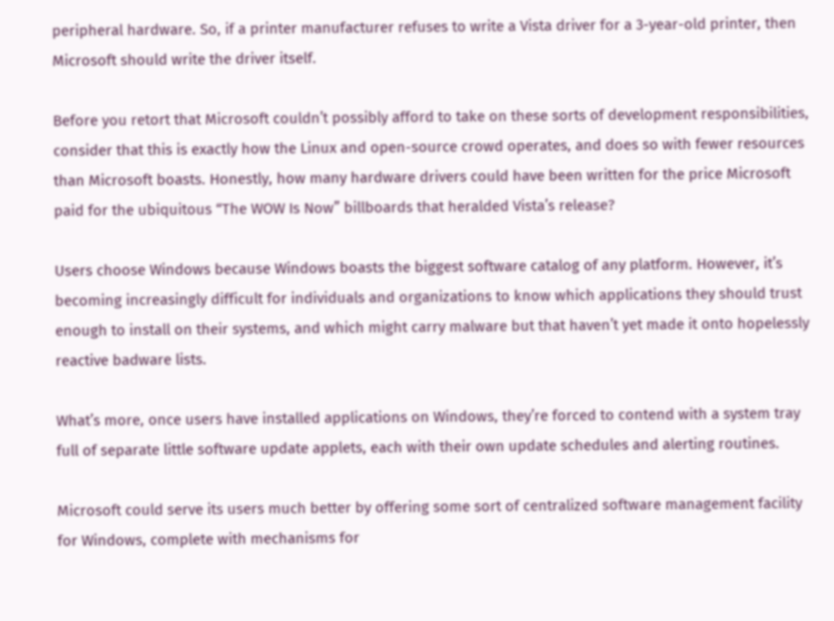peripheral hardware. So, if a printer manufacturer refuses to write a Vista driver for a 3-year-old printer, then Microsoft should write the driver itself.

Before you retort that Microsoft couldn’t possibly afford to take on these sorts of development responsibilities, consider that this is exactly how the Linux and open-source crowd operates, and does so with fewer resources than Microsoft boasts. Honestly, how many hardware drivers could have been written for the price Microsoft paid for the ubiquitous “The WOW Is Now” billboards that heralded Vista’s release?

Users choose Windows because Windows boasts the biggest software catalog of any platform. However, it’s becoming increasingly difficult for individuals and organizations to know which applications they should trust enough to install on their systems, and which might carry malware but that haven’t yet made it onto hopelessly reactive badware lists.

What’s more, once users have installed applications on Windows, they’re forced to contend with a system tray full of separate little software update applets, each with their own update schedules and alerting routines.

Microsoft could serve its users much better by offering some sort of centralized software management facility for Windows, complete with mechanisms for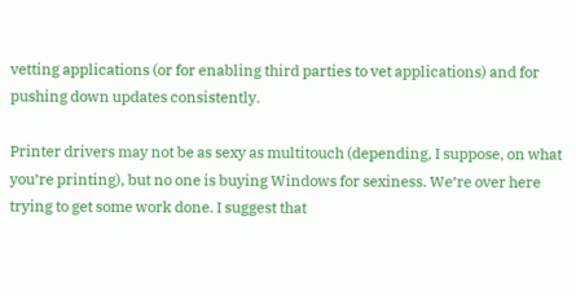vetting applications (or for enabling third parties to vet applications) and for pushing down updates consistently.

Printer drivers may not be as sexy as multitouch (depending, I suppose, on what you’re printing), but no one is buying Windows for sexiness. We’re over here trying to get some work done. I suggest that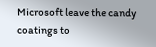Microsoft leave the candy coatings to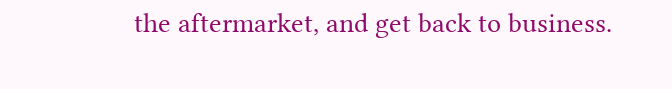the aftermarket, and get back to business.